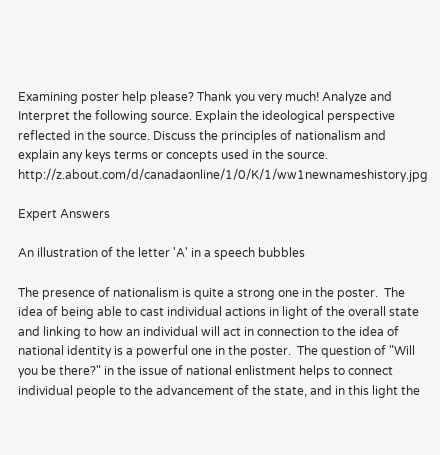Examining poster help please? Thank you very much! Analyze and Interpret the following source. Explain the ideological perspective reflected in the source. Discuss the principles of nationalism and explain any keys terms or concepts used in the source. http://z.about.com/d/canadaonline/1/0/K/1/ww1newnameshistory.jpg

Expert Answers

An illustration of the letter 'A' in a speech bubbles

The presence of nationalism is quite a strong one in the poster.  The idea of being able to cast individual actions in light of the overall state and linking to how an individual will act in connection to the idea of national identity is a powerful one in the poster.  The question of "Will you be there?" in the issue of national enlistment helps to connect individual people to the advancement of the state, and in this light the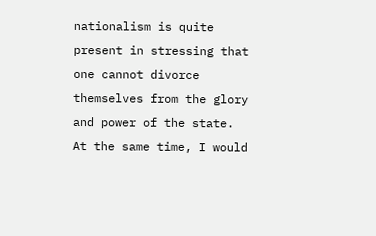nationalism is quite present in stressing that one cannot divorce themselves from the glory and power of the state.  At the same time, I would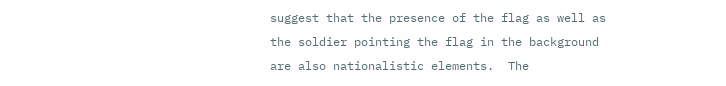suggest that the presence of the flag as well as the soldier pointing the flag in the background are also nationalistic elements.  The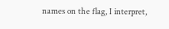names on the flag, I interpret,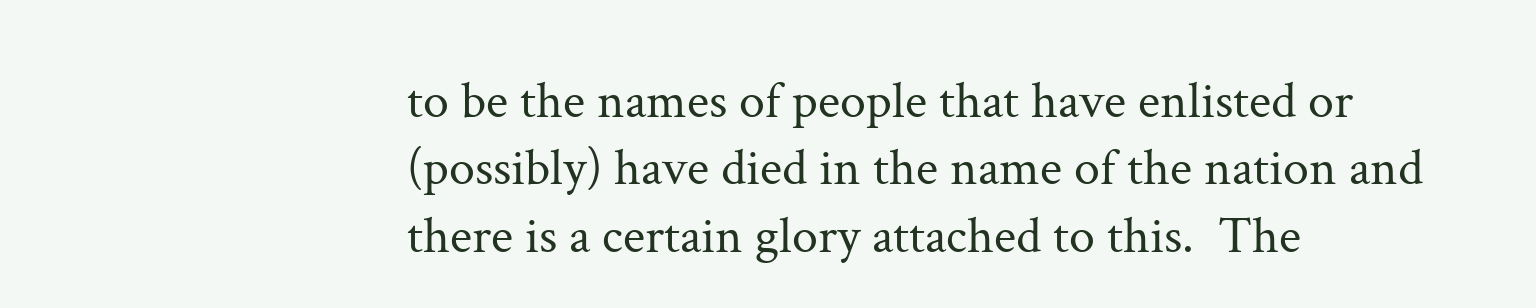to be the names of people that have enlisted or (possibly) have died in the name of the nation and there is a certain glory attached to this.  The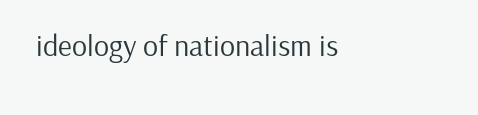ideology of nationalism is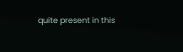quite present in this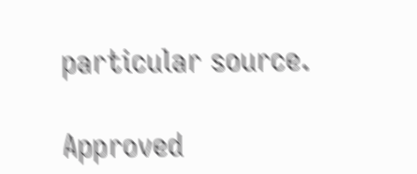particular source.

Approved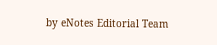by eNotes Editorial Team